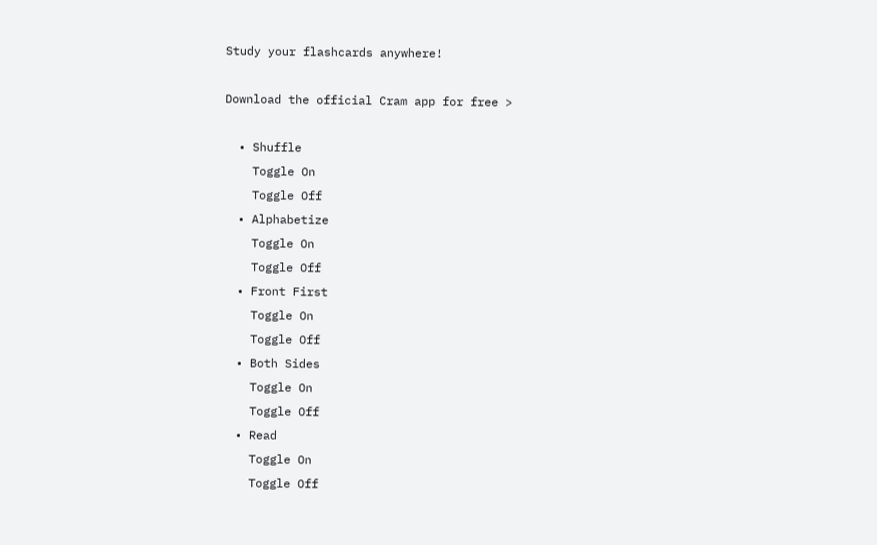Study your flashcards anywhere!

Download the official Cram app for free >

  • Shuffle
    Toggle On
    Toggle Off
  • Alphabetize
    Toggle On
    Toggle Off
  • Front First
    Toggle On
    Toggle Off
  • Both Sides
    Toggle On
    Toggle Off
  • Read
    Toggle On
    Toggle Off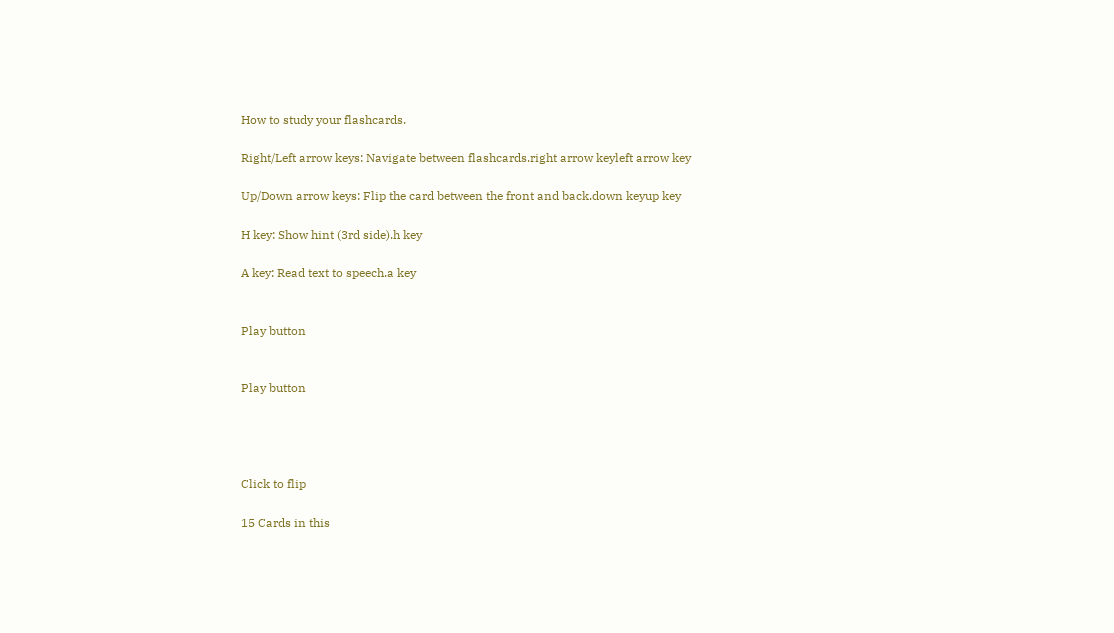How to study your flashcards.

Right/Left arrow keys: Navigate between flashcards.right arrow keyleft arrow key

Up/Down arrow keys: Flip the card between the front and back.down keyup key

H key: Show hint (3rd side).h key

A key: Read text to speech.a key


Play button


Play button




Click to flip

15 Cards in this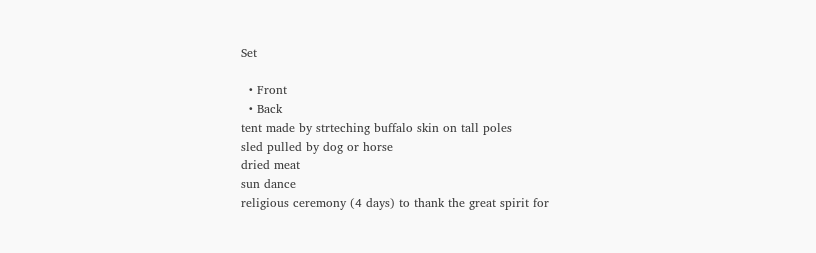Set

  • Front
  • Back
tent made by strteching buffalo skin on tall poles
sled pulled by dog or horse
dried meat
sun dance
religious ceremony (4 days) to thank the great spirit for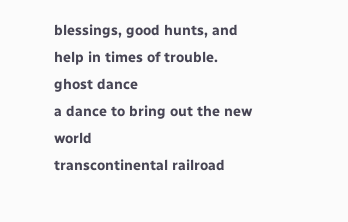blessings, good hunts, and help in times of trouble.
ghost dance
a dance to bring out the new world
transcontinental railroad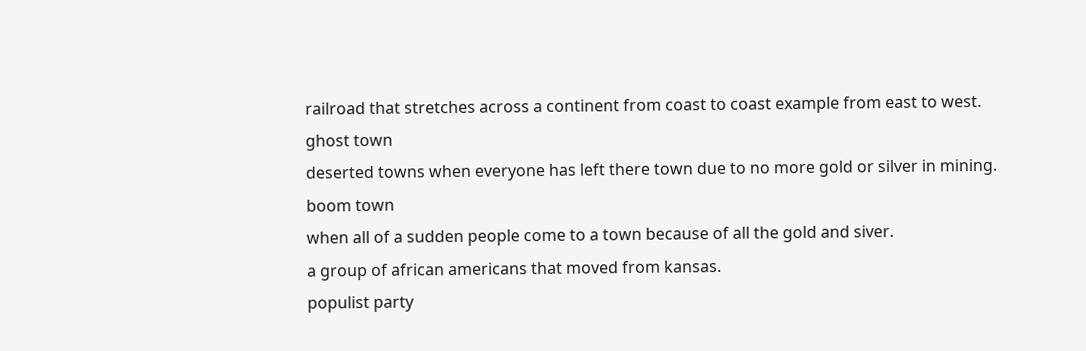railroad that stretches across a continent from coast to coast example from east to west.
ghost town
deserted towns when everyone has left there town due to no more gold or silver in mining.
boom town
when all of a sudden people come to a town because of all the gold and siver.
a group of african americans that moved from kansas.
populist party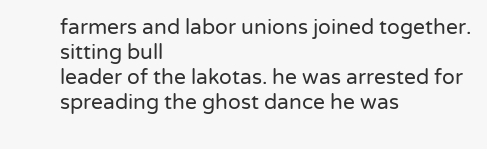farmers and labor unions joined together.
sitting bull
leader of the lakotas. he was arrested for spreading the ghost dance he was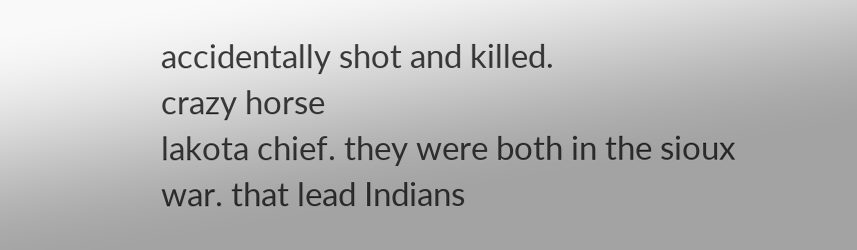accidentally shot and killed.
crazy horse
lakota chief. they were both in the sioux war. that lead Indians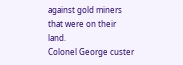against gold miners that were on their land.
Colonel George custer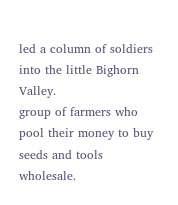led a column of soldiers into the little Bighorn Valley.
group of farmers who pool their money to buy seeds and tools wholesale.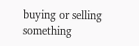buying or selling something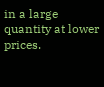in a large quantity at lower prices.